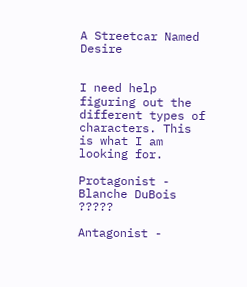A Streetcar Named Desire


I need help figuring out the different types of characters. This is what I am looking for.

Protagonist - Blanche DuBois ?????

Antagonist -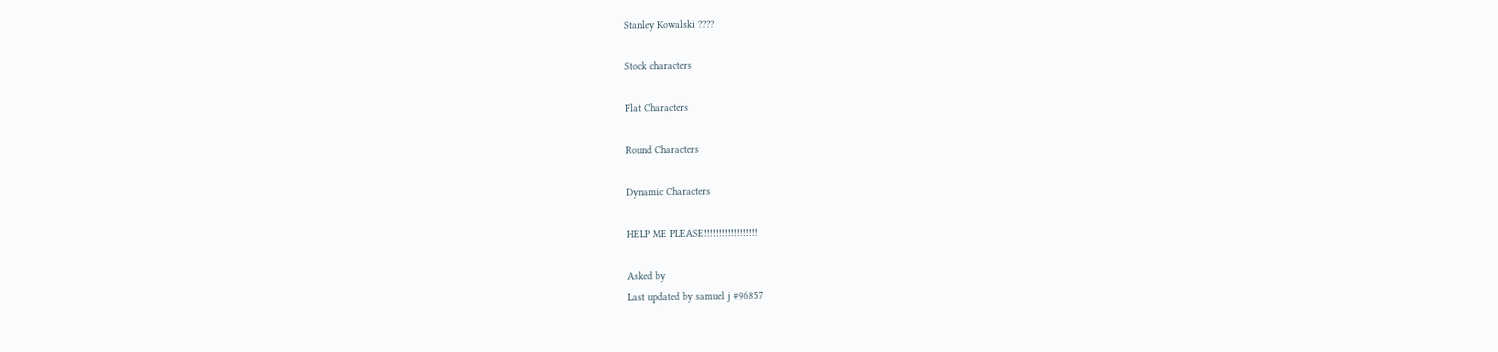Stanley Kowalski ????

Stock characters

Flat Characters

Round Characters

Dynamic Characters

HELP ME PLEASE!!!!!!!!!!!!!!!!!!

Asked by
Last updated by samuel j #96857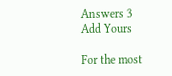Answers 3
Add Yours

For the most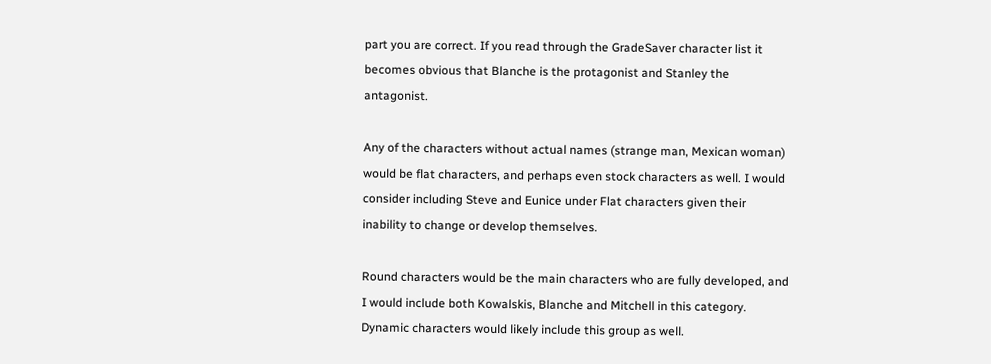part you are correct. If you read through the GradeSaver character list it becomes obvious that Blanche is the protagonist and Stanley the antagonist.

Any of the characters without actual names (strange man, Mexican woman) would be flat characters, and perhaps even stock characters as well. I would consider including Steve and Eunice under Flat characters given their inability to change or develop themselves.

Round characters would be the main characters who are fully developed, and I would include both Kowalskis, Blanche and Mitchell in this category. Dynamic characters would likely include this group as well.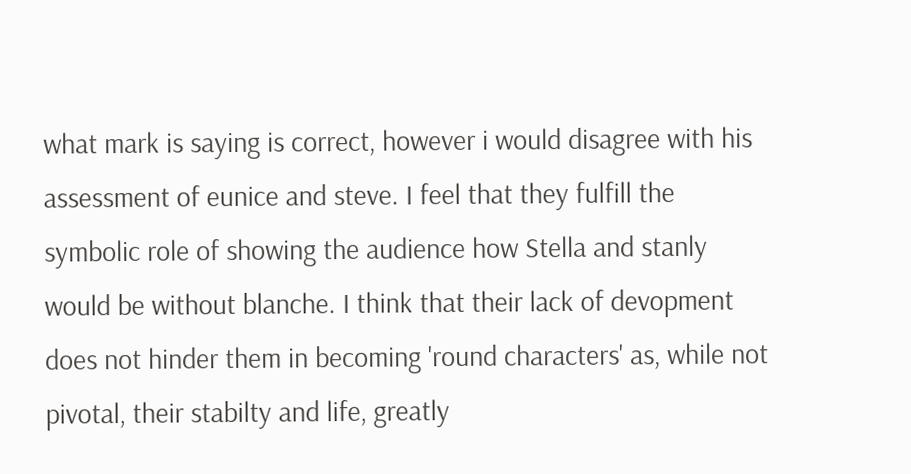what mark is saying is correct, however i would disagree with his assessment of eunice and steve. I feel that they fulfill the symbolic role of showing the audience how Stella and stanly would be without blanche. I think that their lack of devopment does not hinder them in becoming 'round characters' as, while not pivotal, their stabilty and life, greatly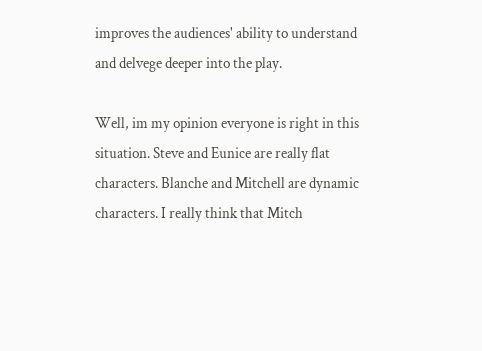improves the audiences' ability to understand and delvege deeper into the play.

Well, im my opinion everyone is right in this situation. Steve and Eunice are really flat characters. Blanche and Mitchell are dynamic characters. I really think that Mitch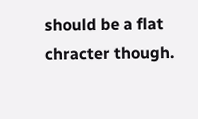should be a flat chracter though.